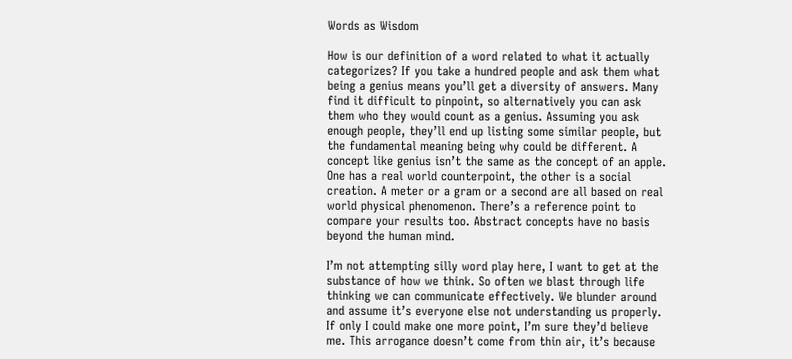Words as Wisdom

How is our definition of a word related to what it actually categorizes? If you take a hundred people and ask them what being a genius means you’ll get a diversity of answers. Many find it difficult to pinpoint, so alternatively you can ask them who they would count as a genius. Assuming you ask enough people, they’ll end up listing some similar people, but the fundamental meaning being why could be different. A concept like genius isn’t the same as the concept of an apple. One has a real world counterpoint, the other is a social creation. A meter or a gram or a second are all based on real world physical phenomenon. There’s a reference point to compare your results too. Abstract concepts have no basis beyond the human mind.

I’m not attempting silly word play here, I want to get at the substance of how we think. So often we blast through life thinking we can communicate effectively. We blunder around and assume it’s everyone else not understanding us properly. If only I could make one more point, I’m sure they’d believe me. This arrogance doesn’t come from thin air, it’s because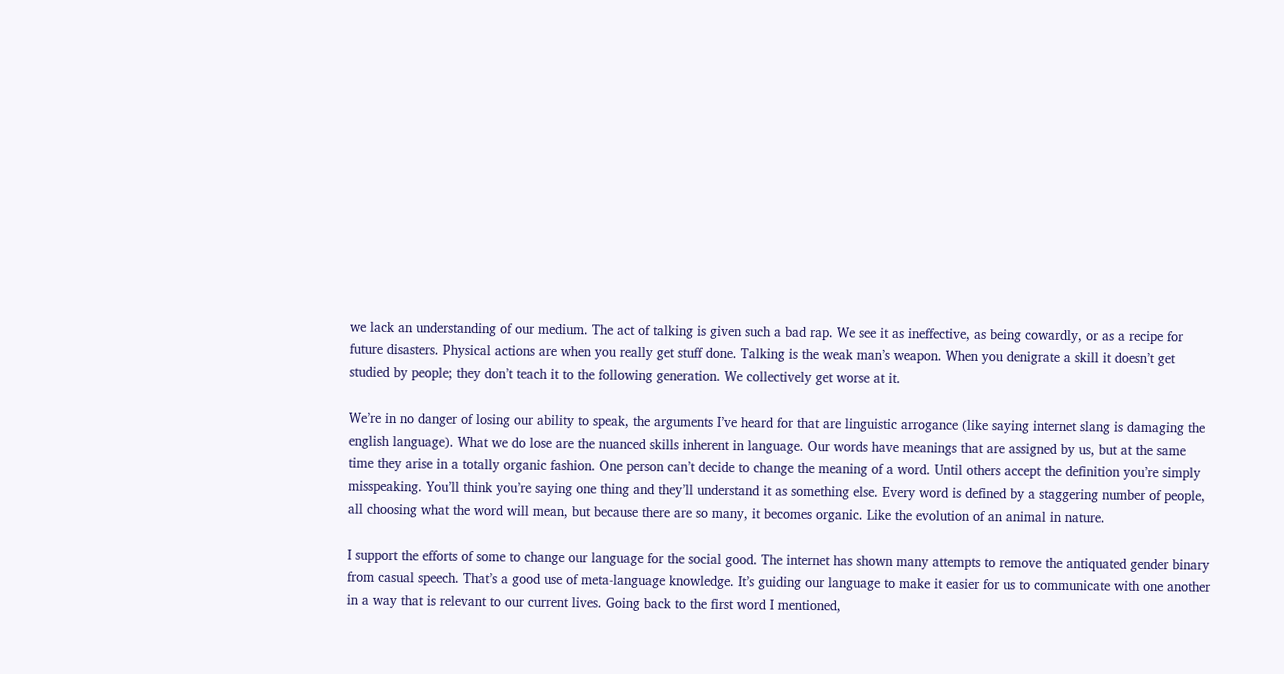we lack an understanding of our medium. The act of talking is given such a bad rap. We see it as ineffective, as being cowardly, or as a recipe for future disasters. Physical actions are when you really get stuff done. Talking is the weak man’s weapon. When you denigrate a skill it doesn’t get studied by people; they don’t teach it to the following generation. We collectively get worse at it.

We’re in no danger of losing our ability to speak, the arguments I’ve heard for that are linguistic arrogance (like saying internet slang is damaging the english language). What we do lose are the nuanced skills inherent in language. Our words have meanings that are assigned by us, but at the same time they arise in a totally organic fashion. One person can’t decide to change the meaning of a word. Until others accept the definition you’re simply misspeaking. You’ll think you’re saying one thing and they’ll understand it as something else. Every word is defined by a staggering number of people, all choosing what the word will mean, but because there are so many, it becomes organic. Like the evolution of an animal in nature.

I support the efforts of some to change our language for the social good. The internet has shown many attempts to remove the antiquated gender binary from casual speech. That’s a good use of meta-language knowledge. It’s guiding our language to make it easier for us to communicate with one another in a way that is relevant to our current lives. Going back to the first word I mentioned,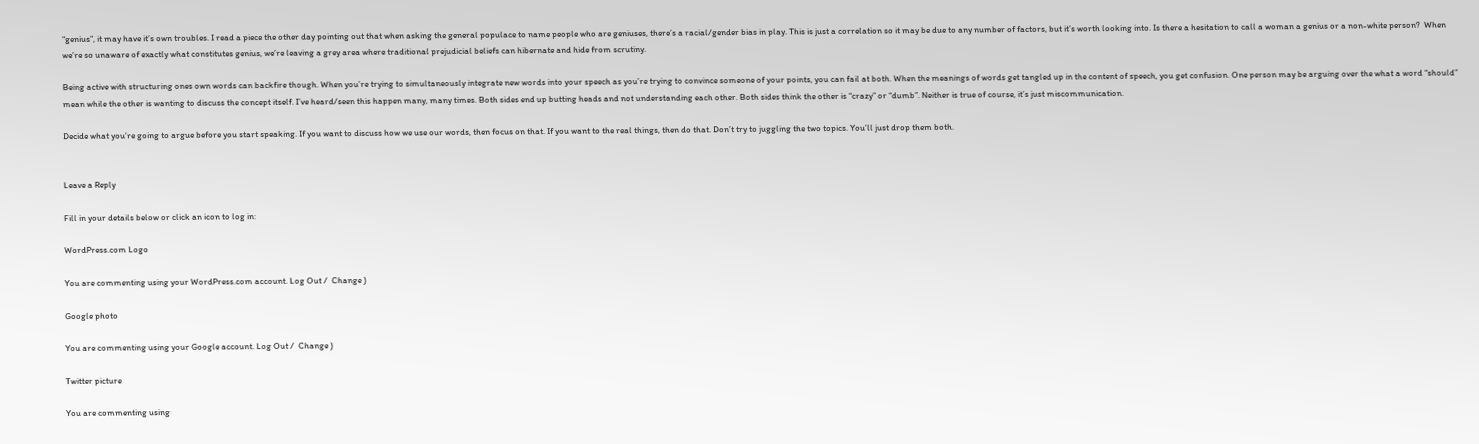“genius”, it may have it’s own troubles. I read a piece the other day pointing out that when asking the general populace to name people who are geniuses, there’s a racial/gender bias in play. This is just a correlation so it may be due to any number of factors, but it’s worth looking into. Is there a hesitation to call a woman a genius or a non-white person?  When we’re so unaware of exactly what constitutes genius, we’re leaving a grey area where traditional prejudicial beliefs can hibernate and hide from scrutiny.

Being active with structuring ones own words can backfire though. When you’re trying to simultaneously integrate new words into your speech as you’re trying to convince someone of your points, you can fail at both. When the meanings of words get tangled up in the content of speech, you get confusion. One person may be arguing over the what a word “should” mean while the other is wanting to discuss the concept itself. I’ve heard/seen this happen many, many times. Both sides end up butting heads and not understanding each other. Both sides think the other is “crazy” or “dumb”. Neither is true of course, it’s just miscommunication.

Decide what you’re going to argue before you start speaking. If you want to discuss how we use our words, then focus on that. If you want to the real things, then do that. Don’t try to juggling the two topics. You’ll just drop them both.


Leave a Reply

Fill in your details below or click an icon to log in:

WordPress.com Logo

You are commenting using your WordPress.com account. Log Out /  Change )

Google photo

You are commenting using your Google account. Log Out /  Change )

Twitter picture

You are commenting using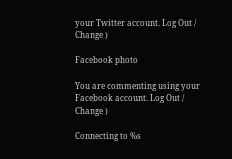your Twitter account. Log Out /  Change )

Facebook photo

You are commenting using your Facebook account. Log Out /  Change )

Connecting to %s